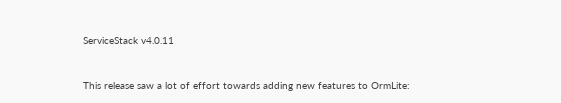ServiceStack v4.0.11


This release saw a lot of effort towards adding new features to OrmLite: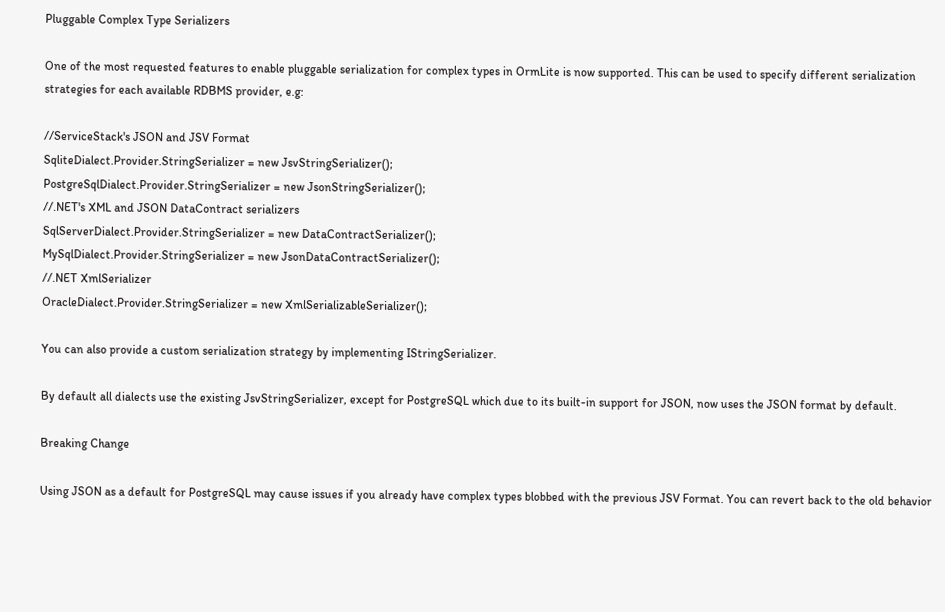Pluggable Complex Type Serializers

One of the most requested features to enable pluggable serialization for complex types in OrmLite is now supported. This can be used to specify different serialization strategies for each available RDBMS provider, e.g:

//ServiceStack's JSON and JSV Format
SqliteDialect.Provider.StringSerializer = new JsvStringSerializer();
PostgreSqlDialect.Provider.StringSerializer = new JsonStringSerializer();
//.NET's XML and JSON DataContract serializers
SqlServerDialect.Provider.StringSerializer = new DataContractSerializer();
MySqlDialect.Provider.StringSerializer = new JsonDataContractSerializer();
//.NET XmlSerializer
OracleDialect.Provider.StringSerializer = new XmlSerializableSerializer();

You can also provide a custom serialization strategy by implementing IStringSerializer.

By default all dialects use the existing JsvStringSerializer, except for PostgreSQL which due to its built-in support for JSON, now uses the JSON format by default.

Breaking Change

Using JSON as a default for PostgreSQL may cause issues if you already have complex types blobbed with the previous JSV Format. You can revert back to the old behavior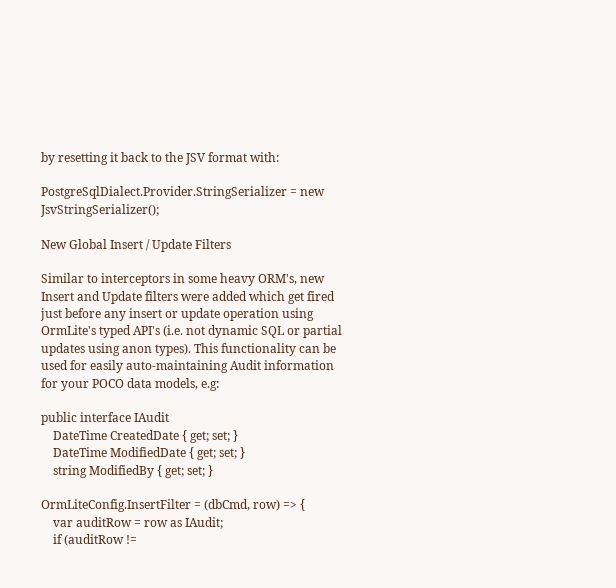by resetting it back to the JSV format with:

PostgreSqlDialect.Provider.StringSerializer = new JsvStringSerializer();

New Global Insert / Update Filters

Similar to interceptors in some heavy ORM's, new Insert and Update filters were added which get fired just before any insert or update operation using OrmLite's typed API's (i.e. not dynamic SQL or partial updates using anon types). This functionality can be used for easily auto-maintaining Audit information for your POCO data models, e.g:

public interface IAudit
    DateTime CreatedDate { get; set; }
    DateTime ModifiedDate { get; set; }
    string ModifiedBy { get; set; }

OrmLiteConfig.InsertFilter = (dbCmd, row) => {
    var auditRow = row as IAudit;
    if (auditRow !=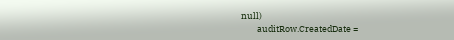null)
        auditRow.CreatedDate =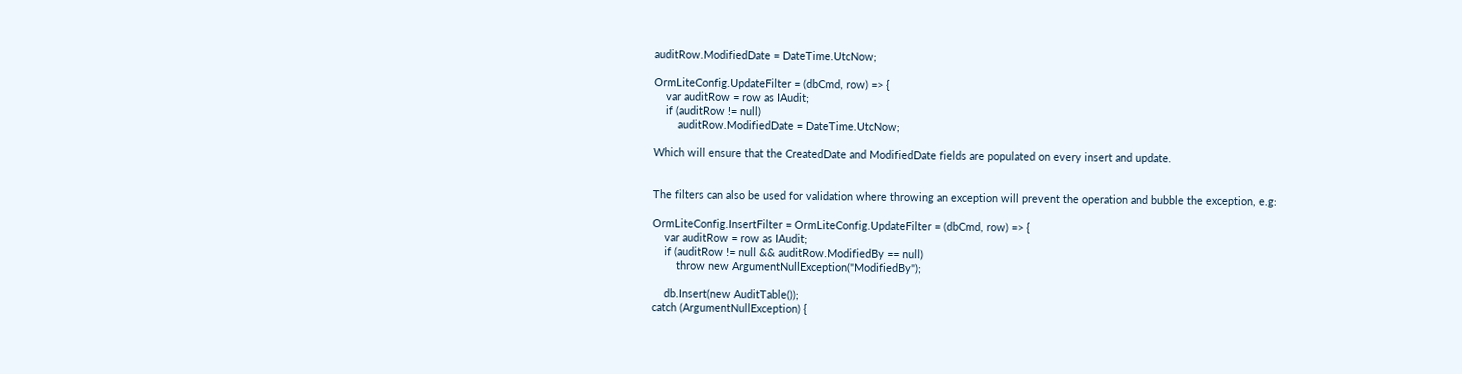auditRow.ModifiedDate = DateTime.UtcNow;

OrmLiteConfig.UpdateFilter = (dbCmd, row) => {
    var auditRow = row as IAudit;
    if (auditRow != null)
        auditRow.ModifiedDate = DateTime.UtcNow;

Which will ensure that the CreatedDate and ModifiedDate fields are populated on every insert and update.


The filters can also be used for validation where throwing an exception will prevent the operation and bubble the exception, e.g:

OrmLiteConfig.InsertFilter = OrmLiteConfig.UpdateFilter = (dbCmd, row) => {
    var auditRow = row as IAudit;
    if (auditRow != null && auditRow.ModifiedBy == null)
        throw new ArgumentNullException("ModifiedBy");

    db.Insert(new AuditTable());
catch (ArgumentNullException) {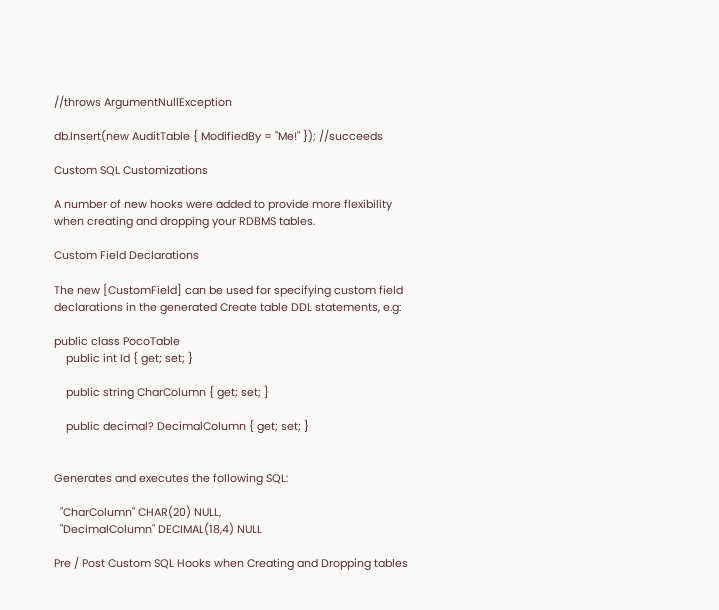//throws ArgumentNullException

db.Insert(new AuditTable { ModifiedBy = "Me!" }); //succeeds

Custom SQL Customizations

A number of new hooks were added to provide more flexibility when creating and dropping your RDBMS tables.

Custom Field Declarations

The new [CustomField] can be used for specifying custom field declarations in the generated Create table DDL statements, e.g:

public class PocoTable
    public int Id { get; set; }

    public string CharColumn { get; set; }

    public decimal? DecimalColumn { get; set; }


Generates and executes the following SQL:

  "CharColumn" CHAR(20) NULL,
  "DecimalColumn" DECIMAL(18,4) NULL

Pre / Post Custom SQL Hooks when Creating and Dropping tables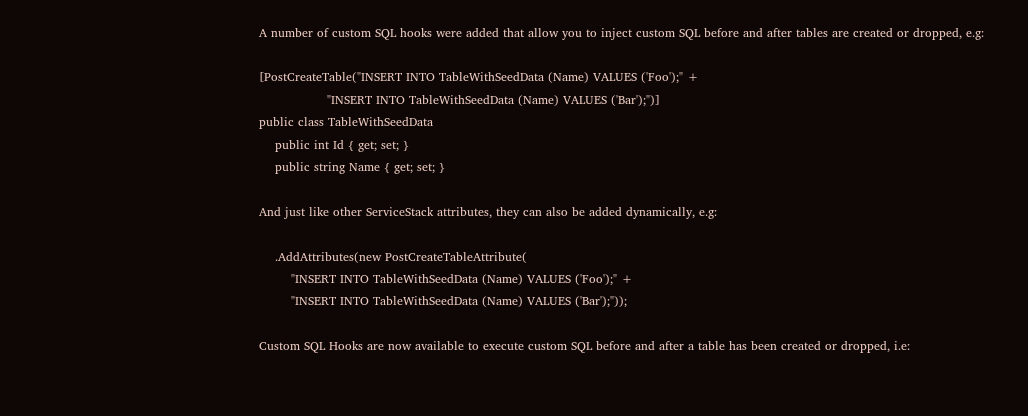A number of custom SQL hooks were added that allow you to inject custom SQL before and after tables are created or dropped, e.g:

[PostCreateTable("INSERT INTO TableWithSeedData (Name) VALUES ('Foo');" +
                 "INSERT INTO TableWithSeedData (Name) VALUES ('Bar');")]
public class TableWithSeedData
    public int Id { get; set; }
    public string Name { get; set; }

And just like other ServiceStack attributes, they can also be added dynamically, e.g:

    .AddAttributes(new PostCreateTableAttribute(
        "INSERT INTO TableWithSeedData (Name) VALUES ('Foo');" +
        "INSERT INTO TableWithSeedData (Name) VALUES ('Bar');"));

Custom SQL Hooks are now available to execute custom SQL before and after a table has been created or dropped, i.e: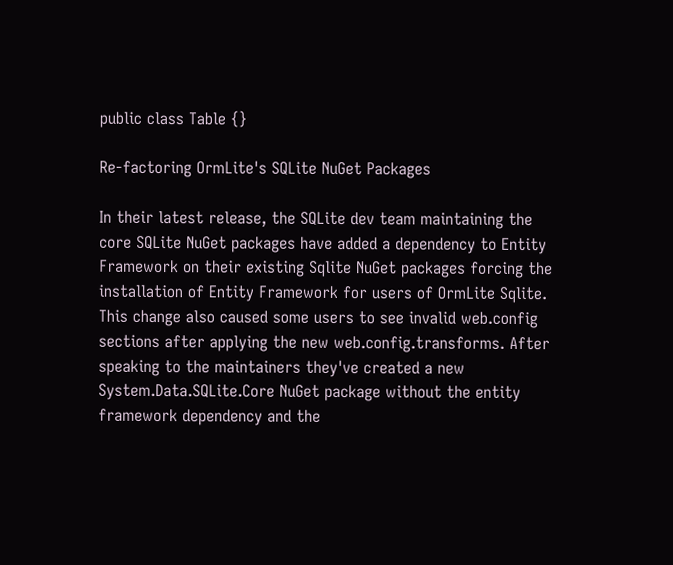public class Table {}

Re-factoring OrmLite's SQLite NuGet Packages

In their latest release, the SQLite dev team maintaining the core SQLite NuGet packages have added a dependency to Entity Framework on their existing Sqlite NuGet packages forcing the installation of Entity Framework for users of OrmLite Sqlite. This change also caused some users to see invalid web.config sections after applying the new web.config.transforms. After speaking to the maintainers they've created a new System.Data.SQLite.Core NuGet package without the entity framework dependency and the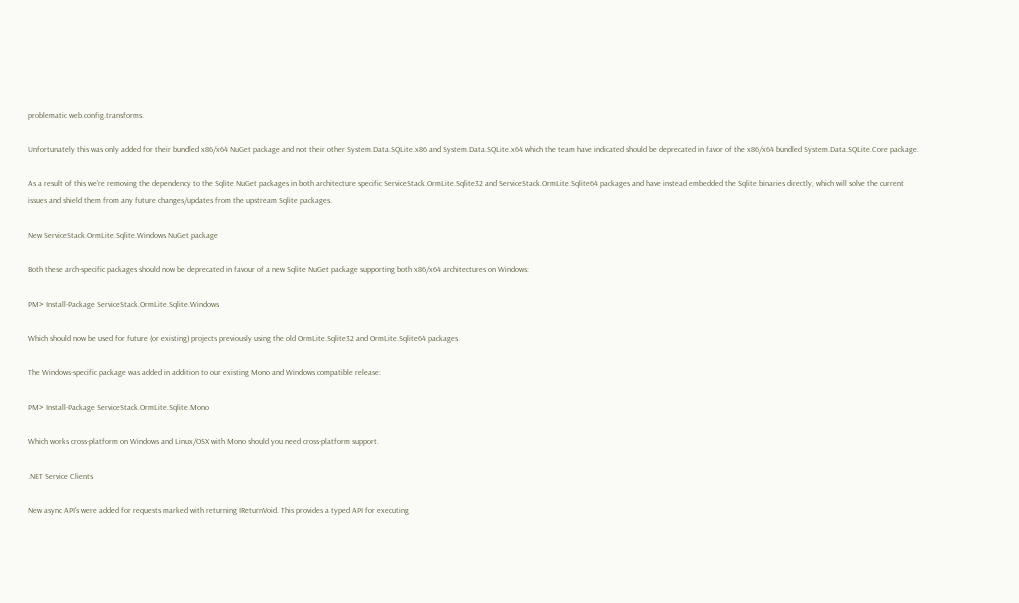problematic web.config.transforms.

Unfortunately this was only added for their bundled x86/x64 NuGet package and not their other System.Data.SQLite.x86 and System.Data.SQLite.x64 which the team have indicated should be deprecated in favor of the x86/x64 bundled System.Data.SQLite.Core package.

As a result of this we're removing the dependency to the Sqlite NuGet packages in both architecture specific ServiceStack.OrmLite.Sqlite32 and ServiceStack.OrmLite.Sqlite64 packages and have instead embedded the Sqlite binaries directly, which will solve the current issues and shield them from any future changes/updates from the upstream Sqlite packages.

New ServiceStack.OrmLite.Sqlite.Windows NuGet package

Both these arch-specific packages should now be deprecated in favour of a new Sqlite NuGet package supporting both x86/x64 architectures on Windows:

PM> Install-Package ServiceStack.OrmLite.Sqlite.Windows

Which should now be used for future (or existing) projects previously using the old OrmLite.Sqlite32 and OrmLite.Sqlite64 packages.

The Windows-specific package was added in addition to our existing Mono and Windows compatible release:

PM> Install-Package ServiceStack.OrmLite.Sqlite.Mono

Which works cross-platform on Windows and Linux/OSX with Mono should you need cross-platform support.

.NET Service Clients

New async API's were added for requests marked with returning IReturnVoid. This provides a typed API for executing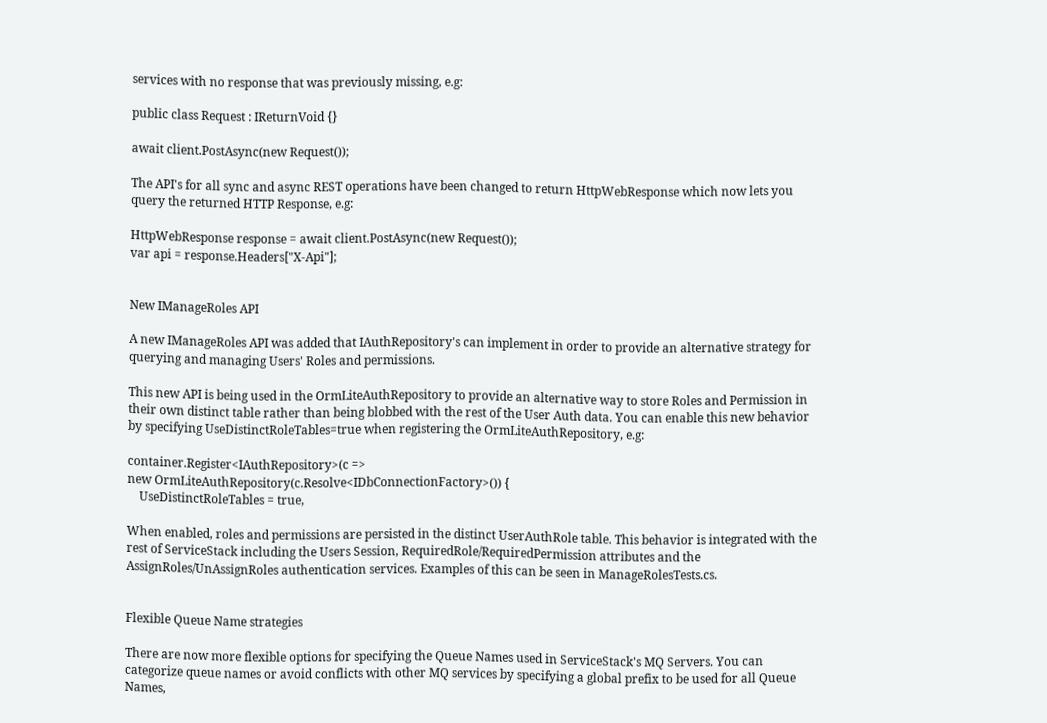services with no response that was previously missing, e.g:

public class Request : IReturnVoid {}

await client.PostAsync(new Request());

The API's for all sync and async REST operations have been changed to return HttpWebResponse which now lets you query the returned HTTP Response, e.g:

HttpWebResponse response = await client.PostAsync(new Request());
var api = response.Headers["X-Api"];


New IManageRoles API

A new IManageRoles API was added that IAuthRepository's can implement in order to provide an alternative strategy for querying and managing Users' Roles and permissions.

This new API is being used in the OrmLiteAuthRepository to provide an alternative way to store Roles and Permission in their own distinct table rather than being blobbed with the rest of the User Auth data. You can enable this new behavior by specifying UseDistinctRoleTables=true when registering the OrmLiteAuthRepository, e.g:

container.Register<IAuthRepository>(c =>
new OrmLiteAuthRepository(c.Resolve<IDbConnectionFactory>()) {
    UseDistinctRoleTables = true,

When enabled, roles and permissions are persisted in the distinct UserAuthRole table. This behavior is integrated with the rest of ServiceStack including the Users Session, RequiredRole/RequiredPermission attributes and the AssignRoles/UnAssignRoles authentication services. Examples of this can be seen in ManageRolesTests.cs.


Flexible Queue Name strategies

There are now more flexible options for specifying the Queue Names used in ServiceStack's MQ Servers. You can categorize queue names or avoid conflicts with other MQ services by specifying a global prefix to be used for all Queue Names,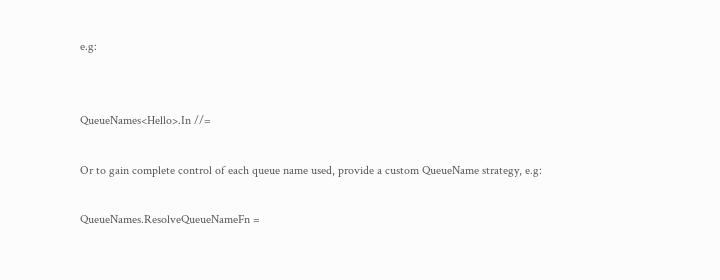e.g:


QueueNames<Hello>.In //=

Or to gain complete control of each queue name used, provide a custom QueueName strategy, e.g:

QueueNames.ResolveQueueNameFn =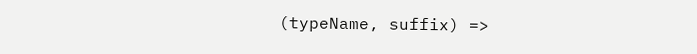(typeName, suffix) =>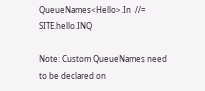QueueNames<Hello>.In  //= SITE.hello.INQ

Note: Custom QueueNames need to be declared on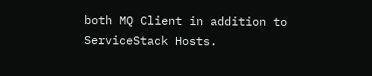both MQ Client in addition to ServiceStack Hosts.